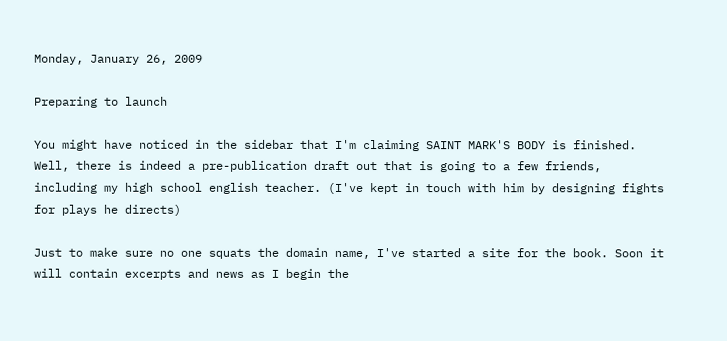Monday, January 26, 2009

Preparing to launch

You might have noticed in the sidebar that I'm claiming SAINT MARK'S BODY is finished. Well, there is indeed a pre-publication draft out that is going to a few friends, including my high school english teacher. (I've kept in touch with him by designing fights for plays he directs)

Just to make sure no one squats the domain name, I've started a site for the book. Soon it will contain excerpts and news as I begin the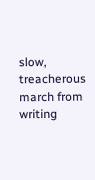slow, treacherous march from writing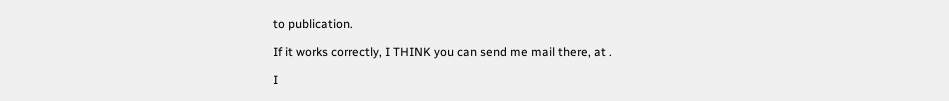to publication.

If it works correctly, I THINK you can send me mail there, at .

I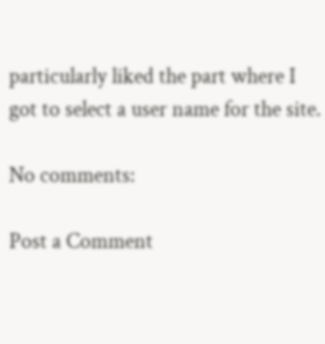particularly liked the part where I got to select a user name for the site.

No comments:

Post a Comment